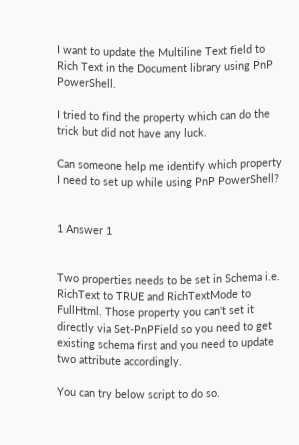I want to update the Multiline Text field to Rich Text in the Document library using PnP PowerShell.

I tried to find the property which can do the trick but did not have any luck.

Can someone help me identify which property I need to set up while using PnP PowerShell?


1 Answer 1


Two properties needs to be set in Schema i.e. RichText to TRUE and RichTextMode to FullHtml. Those property you can't set it directly via Set-PnPField so you need to get existing schema first and you need to update two attribute accordingly.

You can try below script to do so.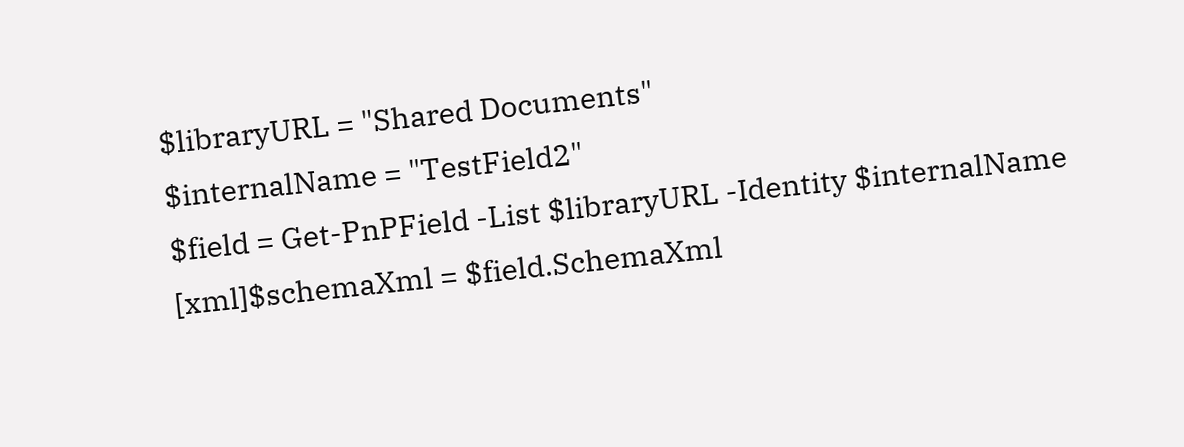$libraryURL = "Shared Documents"
$internalName = "TestField2"
$field = Get-PnPField -List $libraryURL -Identity $internalName
[xml]$schemaXml = $field.SchemaXml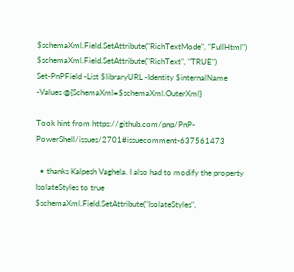$schemaXml.Field.SetAttribute("RichTextMode", "FullHtml")
$schemaXml.Field.SetAttribute("RichText", "TRUE")
Set-PnPField -List $libraryURL -Identity $internalName -Values @{SchemaXml=$schemaXml.OuterXml}

Took hint from https://github.com/pnp/PnP-PowerShell/issues/2701#issuecomment-637561473

  • thanks Kalpesh Vaghela. I also had to modify the property IsolateStyles to true $schemaXml.Field.SetAttribute("IsolateStyles",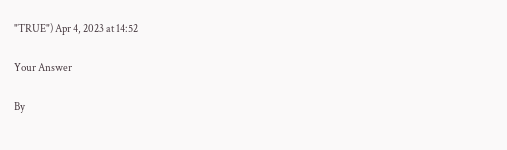"TRUE") Apr 4, 2023 at 14:52

Your Answer

By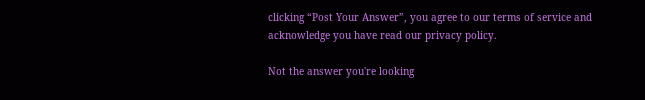clicking “Post Your Answer”, you agree to our terms of service and acknowledge you have read our privacy policy.

Not the answer you're looking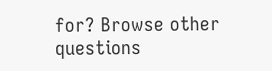for? Browse other questions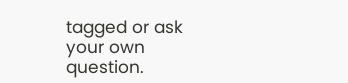tagged or ask your own question.